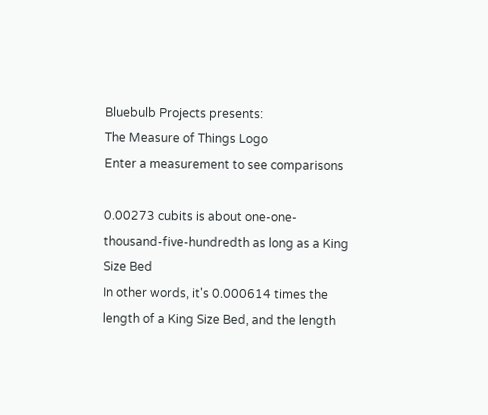Bluebulb Projects presents:
The Measure of Things Logo
Enter a measurement to see comparisons

0.00273 cubits is about one-one-thousand-five-hundredth as long as a King Size Bed
In other words, it's 0.000614 times the length of a King Size Bed, and the length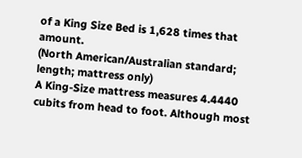of a King Size Bed is 1,628 times that amount.
(North American/Australian standard; length; mattress only)
A King-Size mattress measures 4.4440 cubits from head to foot. Although most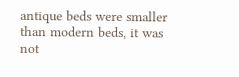antique beds were smaller than modern beds, it was not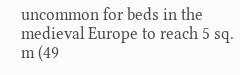uncommon for beds in the medieval Europe to reach 5 sq. m (49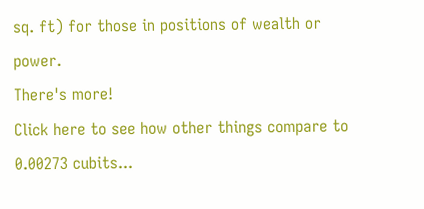sq. ft) for those in positions of wealth or power.
There's more!
Click here to see how other things compare to 0.00273 cubits...